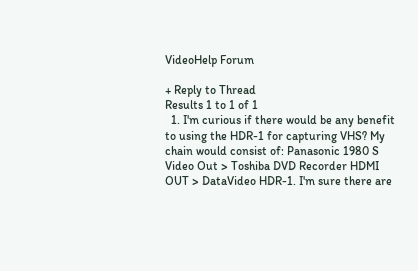VideoHelp Forum

+ Reply to Thread
Results 1 to 1 of 1
  1. I'm curious if there would be any benefit to using the HDR-1 for capturing VHS? My chain would consist of: Panasonic 1980 S Video Out > Toshiba DVD Recorder HDMI OUT > DataVideo HDR-1. I'm sure there are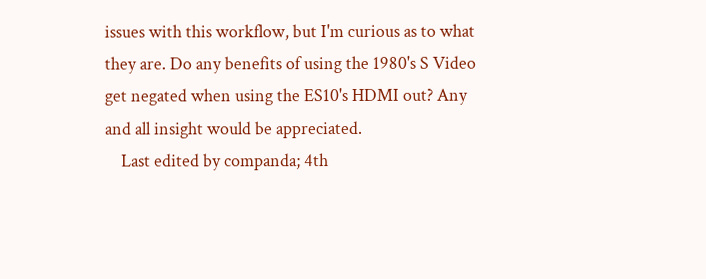issues with this workflow, but I'm curious as to what they are. Do any benefits of using the 1980's S Video get negated when using the ES10's HDMI out? Any and all insight would be appreciated.
    Last edited by companda; 4th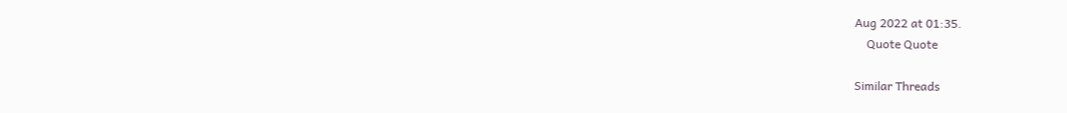Aug 2022 at 01:35.
    Quote Quote

Similar Threads